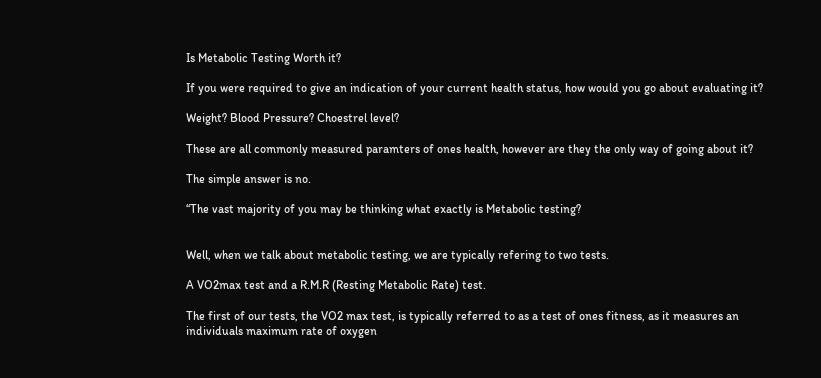Is Metabolic Testing Worth it?

If you were required to give an indication of your current health status, how would you go about evaluating it?

Weight? Blood Pressure? Choestrel level?

These are all commonly measured paramters of ones health, however are they the only way of going about it?

The simple answer is no.

“The vast majority of you may be thinking what exactly is Metabolic testing?


Well, when we talk about metabolic testing, we are typically refering to two tests.

A VO2max test and a R.M.R (Resting Metabolic Rate) test.

The first of our tests, the VO2 max test, is typically referred to as a test of ones fitness, as it measures an individuals maximum rate of oxygen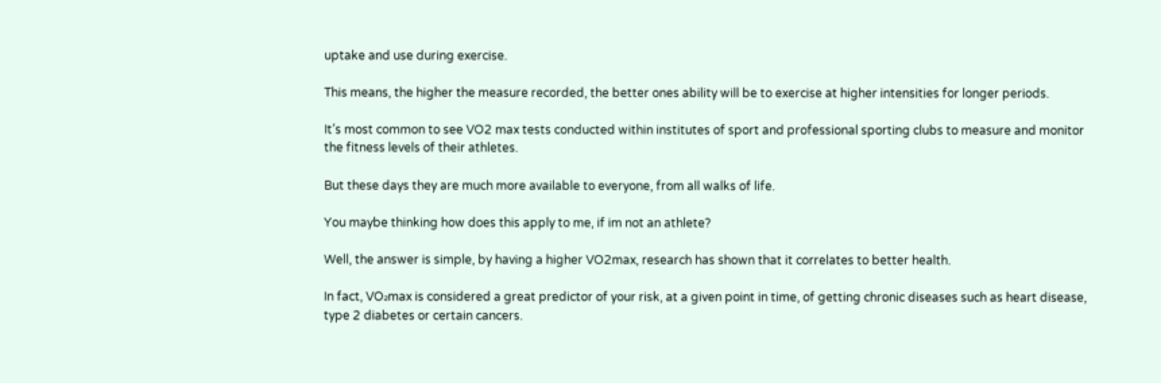uptake and use during exercise.

This means, the higher the measure recorded, the better ones ability will be to exercise at higher intensities for longer periods.

It’s most common to see VO2 max tests conducted within institutes of sport and professional sporting clubs to measure and monitor the fitness levels of their athletes.

But these days they are much more available to everyone, from all walks of life.

You maybe thinking how does this apply to me, if im not an athlete?

Well, the answer is simple, by having a higher VO2max, research has shown that it correlates to better health.

In fact, VO₂max is considered a great predictor of your risk, at a given point in time, of getting chronic diseases such as heart disease, type 2 diabetes or certain cancers.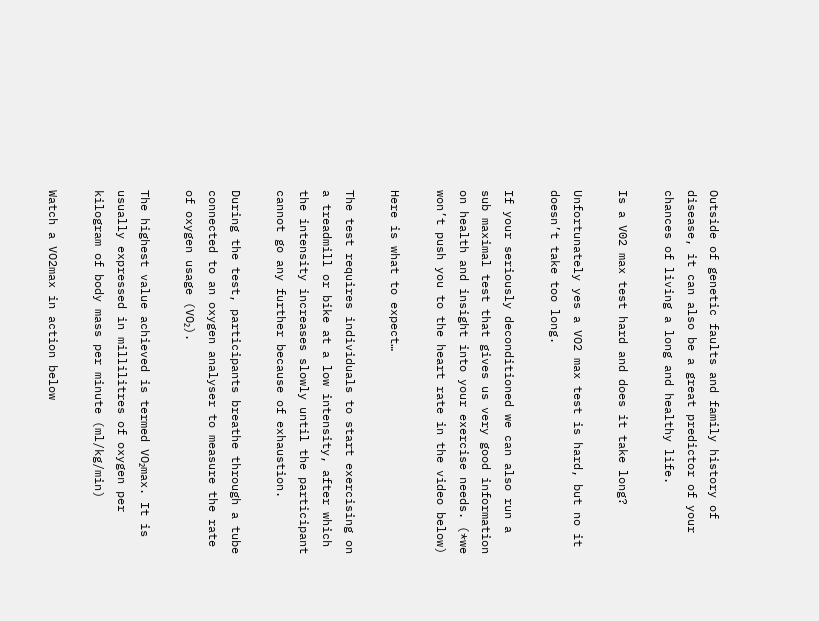Outside of genetic faults and family history of disease, it can also be a great predictor of your chances of living a long and healthy life.

Is a V02 max test hard and does it take long?

Unfortunately yes a VO2 max test is hard, but no it doesn’t take too long.

If your seriously deconditioned we can also run a sub maximal test that gives us very good information on health and insight into your exercise needs. (*we won’t push you to the heart rate in the video below)

Here is what to expect…

The test requires individuals to start exercising on a treadmill or bike at a low intensity, after which the intensity increases slowly until the participant cannot go any further because of exhaustion.

During the test, participants breathe through a tube connected to an oxygen analyser to measure the rate of oxygen usage (VO₂).

The highest value achieved is termed VO₂max. It is usually expressed in millilitres of oxygen per kilogram of body mass per minute (ml/kg/min)

Watch a VO2max in action below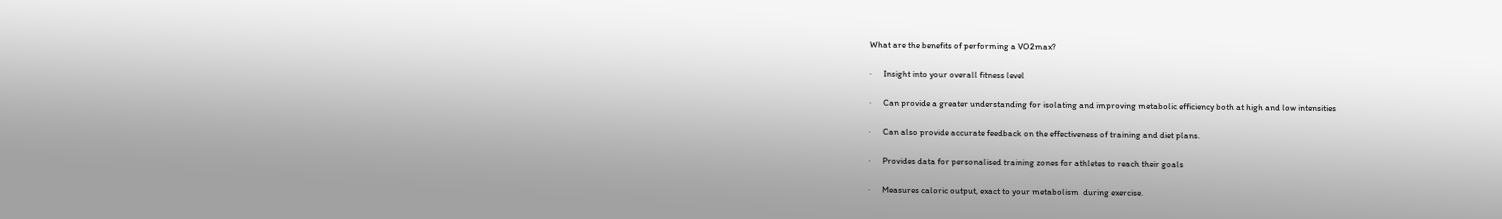What are the benefits of performing a VO2max?

·      Insight into your overall fitness level

·      Can provide a greater understanding for isolating and improving metabolic efficiency both at high and low intensities

·      Can also provide accurate feedback on the effectiveness of training and diet plans.

·      Provides data for personalised training zones for athletes to reach their goals

·      Measures caloric output, exact to your metabolism  during exercise.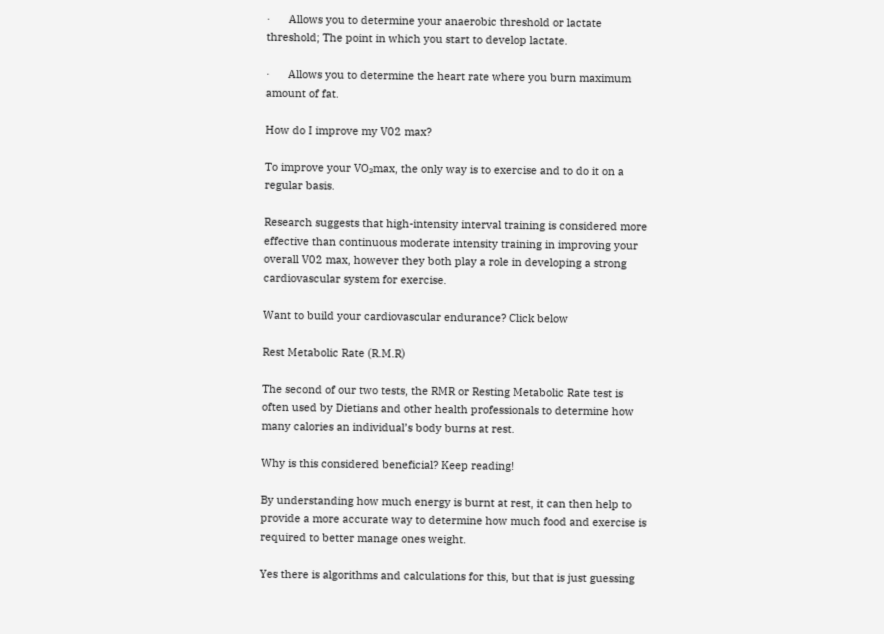·      Allows you to determine your anaerobic threshold or lactate threshold; The point in which you start to develop lactate.

·      Allows you to determine the heart rate where you burn maximum amount of fat.

How do I improve my V02 max?

To improve your VO₂max, the only way is to exercise and to do it on a regular basis.

Research suggests that high-intensity interval training is considered more effective than continuous moderate intensity training in improving your overall V02 max, however they both play a role in developing a strong cardiovascular system for exercise.

Want to build your cardiovascular endurance? Click below

Rest Metabolic Rate (R.M.R)

The second of our two tests, the RMR or Resting Metabolic Rate test is often used by Dietians and other health professionals to determine how many calories an individual’s body burns at rest.

Why is this considered beneficial? Keep reading!

By understanding how much energy is burnt at rest, it can then help to provide a more accurate way to determine how much food and exercise is required to better manage ones weight.

Yes there is algorithms and calculations for this, but that is just guessing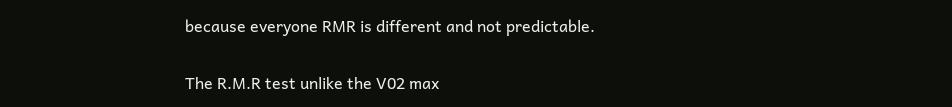because everyone RMR is different and not predictable.

The R.M.R test unlike the V02 max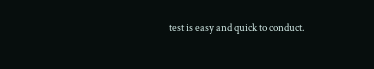test is easy and quick to conduct.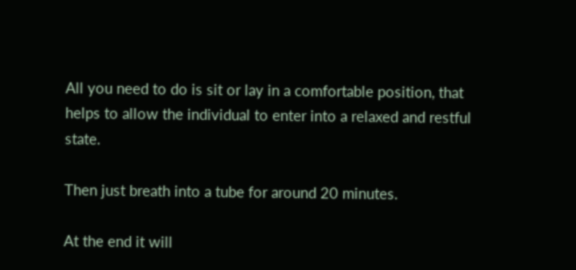All you need to do is sit or lay in a comfortable position, that helps to allow the individual to enter into a relaxed and restful state.

Then just breath into a tube for around 20 minutes.

At the end it will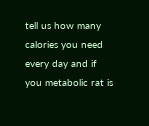tell us how many calories you need every day and if you metabolic rat is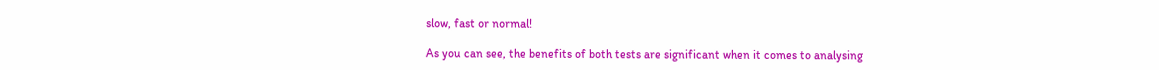slow, fast or normal!

As you can see, the benefits of both tests are significant when it comes to analysing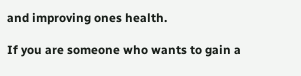and improving ones health.

If you are someone who wants to gain a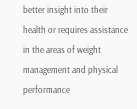better insight into their health or requires assistance in the areas of weight management and physical performance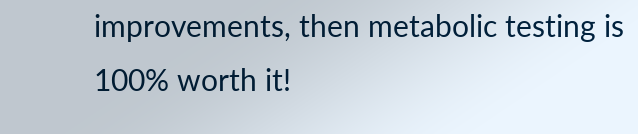improvements, then metabolic testing is 100% worth it!